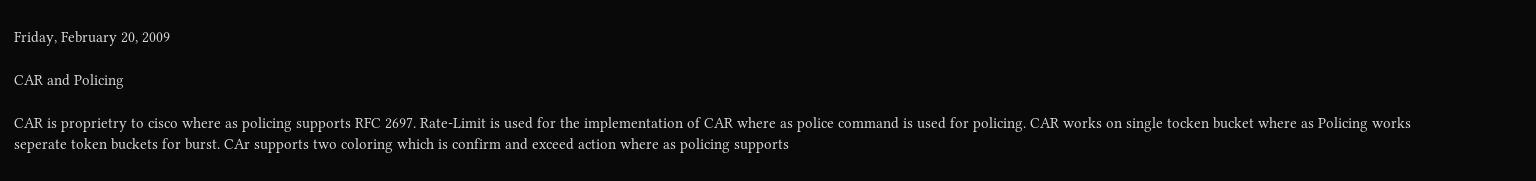Friday, February 20, 2009

CAR and Policing

CAR is proprietry to cisco where as policing supports RFC 2697. Rate-Limit is used for the implementation of CAR where as police command is used for policing. CAR works on single tocken bucket where as Policing works seperate token buckets for burst. CAr supports two coloring which is confirm and exceed action where as policing supports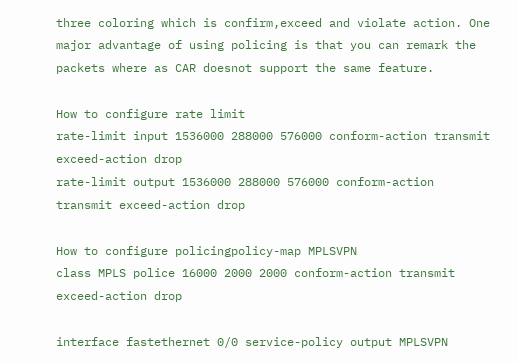three coloring which is confirm,exceed and violate action. One major advantage of using policing is that you can remark the packets where as CAR doesnot support the same feature.

How to configure rate limit
rate-limit input 1536000 288000 576000 conform-action transmit exceed-action drop
rate-limit output 1536000 288000 576000 conform-action transmit exceed-action drop

How to configure policingpolicy-map MPLSVPN
class MPLS police 16000 2000 2000 conform-action transmit exceed-action drop

interface fastethernet 0/0 service-policy output MPLSVPN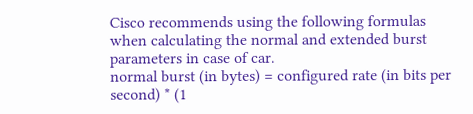Cisco recommends using the following formulas when calculating the normal and extended burst parameters in case of car.
normal burst (in bytes) = configured rate (in bits per second) * (1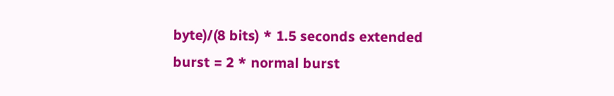byte)/(8 bits) * 1.5 seconds extended burst = 2 * normal burst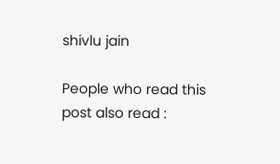shivlu jain

People who read this post also read :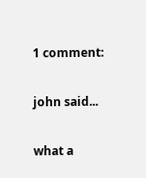1 comment:

john said...

what a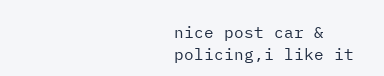nice post car & policing,i like it